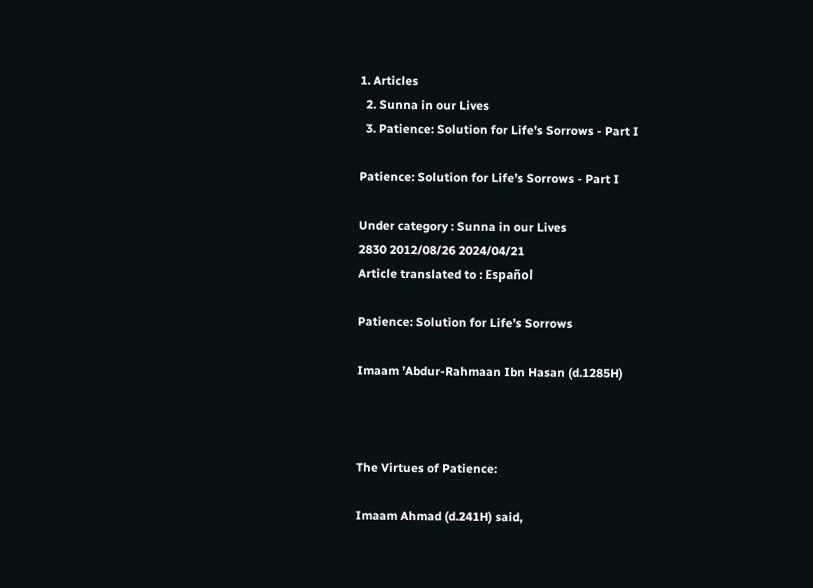1. Articles
  2. Sunna in our Lives
  3. Patience: Solution for Life’s Sorrows - Part I

Patience: Solution for Life’s Sorrows - Part I

Under category : Sunna in our Lives
2830 2012/08/26 2024/04/21
Article translated to : Español

Patience: Solution for Life’s Sorrows

Imaam ’Abdur-Rahmaan Ibn Hasan (d.1285H)



The Virtues of Patience:

Imaam Ahmad (d.241H) said,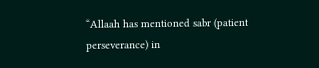“Allaah has mentioned sabr (patient perseverance) in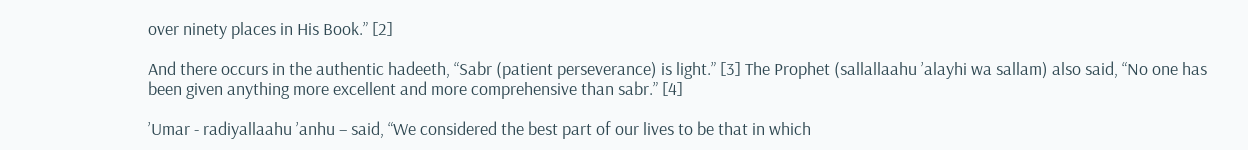over ninety places in His Book.” [2]

And there occurs in the authentic hadeeth, “Sabr (patient perseverance) is light.” [3] The Prophet (sallallaahu ’alayhi wa sallam) also said, “No one has been given anything more excellent and more comprehensive than sabr.” [4]

’Umar - radiyallaahu ’anhu – said, “We considered the best part of our lives to be that in which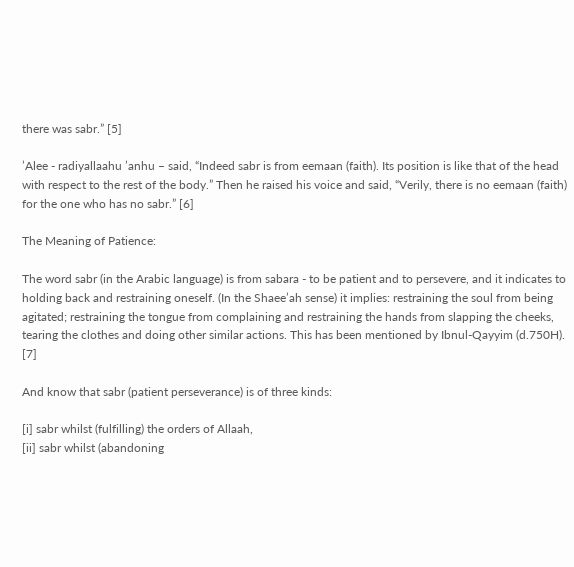there was sabr.” [5]

’Alee - radiyallaahu ’anhu – said, “Indeed sabr is from eemaan (faith). Its position is like that of the head with respect to the rest of the body.” Then he raised his voice and said, “Verily, there is no eemaan (faith) for the one who has no sabr.” [6]

The Meaning of Patience:

The word sabr (in the Arabic language) is from sabara - to be patient and to persevere, and it indicates to holding back and restraining oneself. (In the Shaee’ah sense) it implies: restraining the soul from being agitated; restraining the tongue from complaining and restraining the hands from slapping the cheeks, tearing the clothes and doing other similar actions. This has been mentioned by Ibnul-Qayyim (d.750H). [7]

And know that sabr (patient perseverance) is of three kinds:

[i] sabr whilst (fulfilling) the orders of Allaah,
[ii] sabr whilst (abandoning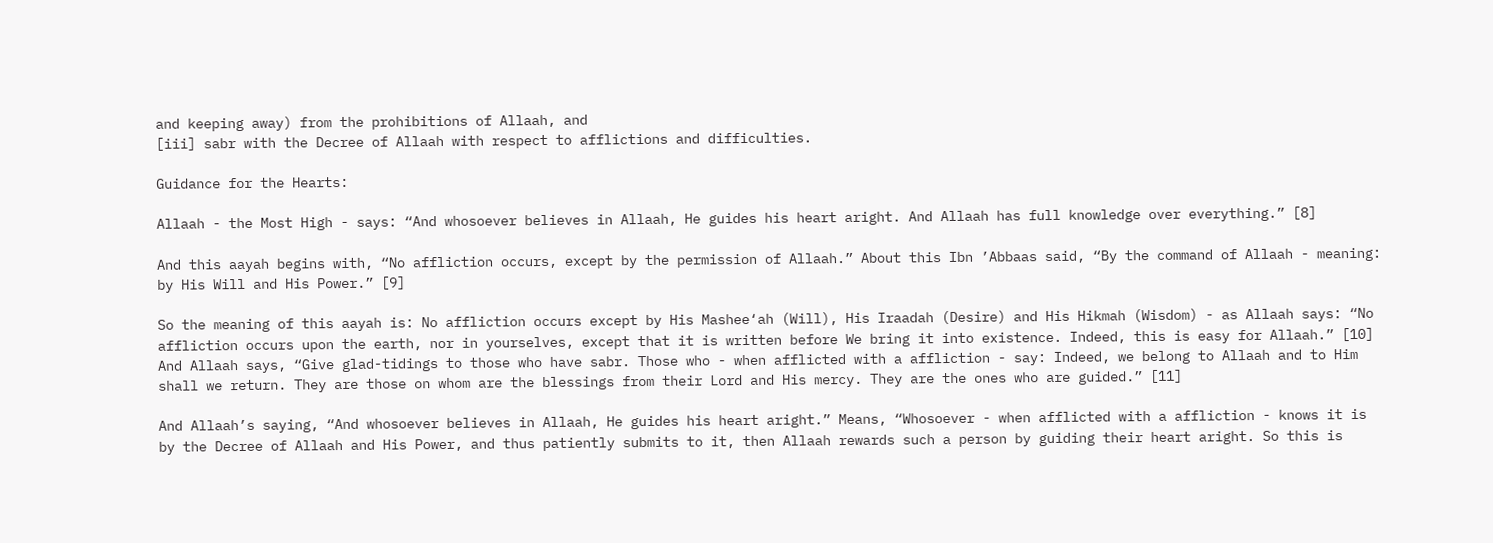and keeping away) from the prohibitions of Allaah, and
[iii] sabr with the Decree of Allaah with respect to afflictions and difficulties.

Guidance for the Hearts:

Allaah - the Most High - says: “And whosoever believes in Allaah, He guides his heart aright. And Allaah has full knowledge over everything.” [8]

And this aayah begins with, “No affliction occurs, except by the permission of Allaah.” About this Ibn ’Abbaas said, “By the command of Allaah - meaning: by His Will and His Power.” [9]

So the meaning of this aayah is: No affliction occurs except by His Mashee‘ah (Will), His Iraadah (Desire) and His Hikmah (Wisdom) - as Allaah says: “No affliction occurs upon the earth, nor in yourselves, except that it is written before We bring it into existence. Indeed, this is easy for Allaah.” [10] And Allaah says, “Give glad-tidings to those who have sabr. Those who - when afflicted with a affliction - say: Indeed, we belong to Allaah and to Him shall we return. They are those on whom are the blessings from their Lord and His mercy. They are the ones who are guided.” [11]

And Allaah’s saying, “And whosoever believes in Allaah, He guides his heart aright.” Means, “Whosoever - when afflicted with a affliction - knows it is by the Decree of Allaah and His Power, and thus patiently submits to it, then Allaah rewards such a person by guiding their heart aright. So this is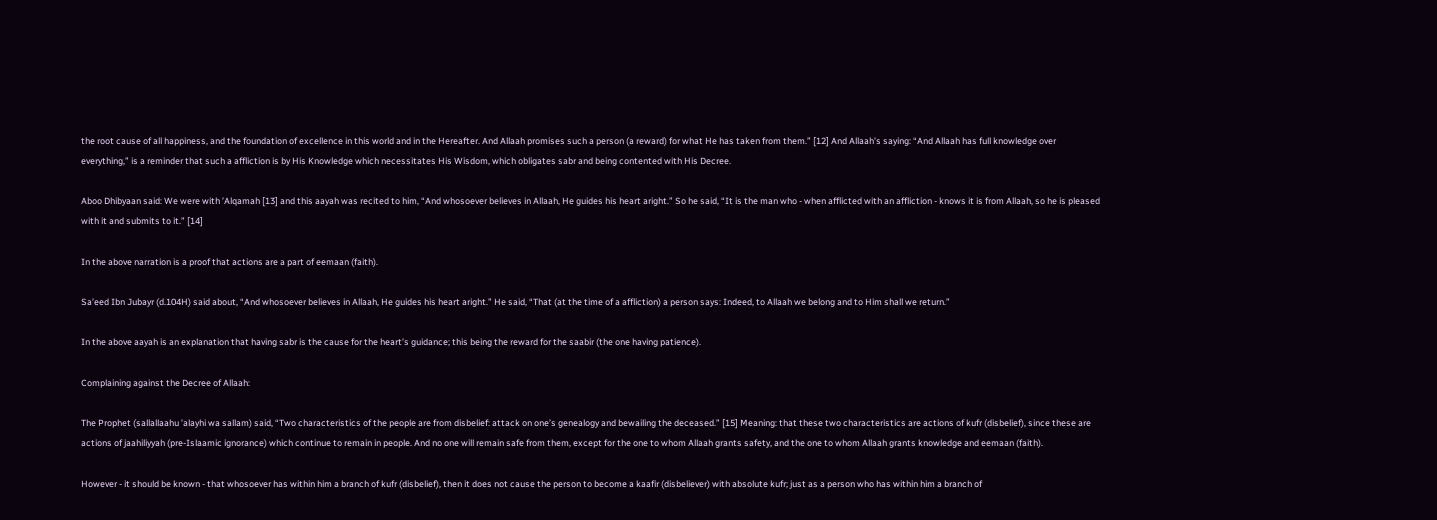the root cause of all happiness, and the foundation of excellence in this world and in the Hereafter. And Allaah promises such a person (a reward) for what He has taken from them.” [12] And Allaah’s saying: “And Allaah has full knowledge over everything,” is a reminder that such a affliction is by His Knowledge which necessitates His Wisdom, which obligates sabr and being contented with His Decree.

Aboo Dhibyaan said: We were with ’Alqamah [13] and this aayah was recited to him, “And whosoever believes in Allaah, He guides his heart aright.” So he said, “It is the man who - when afflicted with an affliction - knows it is from Allaah, so he is pleased with it and submits to it.” [14]

In the above narration is a proof that actions are a part of eemaan (faith).

Sa’eed Ibn Jubayr (d.104H) said about, “And whosoever believes in Allaah, He guides his heart aright.” He said, “That (at the time of a affliction) a person says: Indeed, to Allaah we belong and to Him shall we return.”

In the above aayah is an explanation that having sabr is the cause for the heart’s guidance; this being the reward for the saabir (the one having patience).

Complaining against the Decree of Allaah:

The Prophet (sallallaahu ’alayhi wa sallam) said, “Two characteristics of the people are from disbelief: attack on one’s genealogy and bewailing the deceased.” [15] Meaning: that these two characteristics are actions of kufr (disbelief), since these are actions of jaahiliyyah (pre-Islaamic ignorance) which continue to remain in people. And no one will remain safe from them, except for the one to whom Allaah grants safety, and the one to whom Allaah grants knowledge and eemaan (faith).

However - it should be known - that whosoever has within him a branch of kufr (disbelief), then it does not cause the person to become a kaafir (disbeliever) with absolute kufr; just as a person who has within him a branch of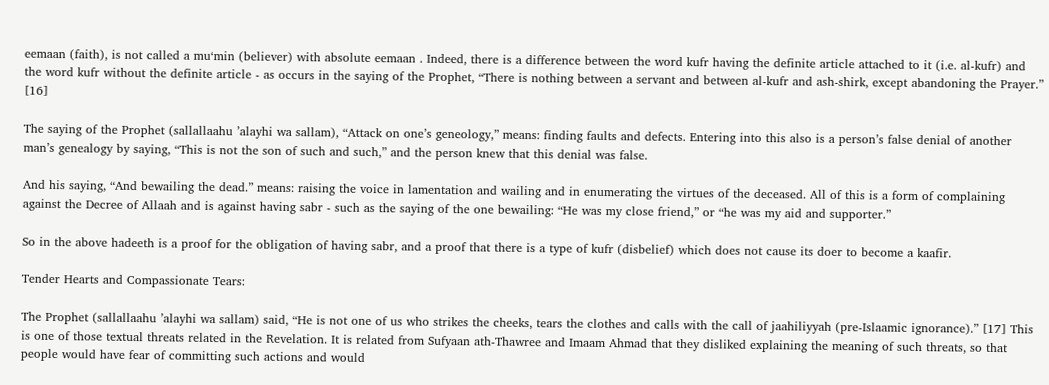eemaan (faith), is not called a mu‘min (believer) with absolute eemaan . Indeed, there is a difference between the word kufr having the definite article attached to it (i.e. al-kufr) and the word kufr without the definite article - as occurs in the saying of the Prophet, “There is nothing between a servant and between al-kufr and ash-shirk, except abandoning the Prayer.” [16]

The saying of the Prophet (sallallaahu ’alayhi wa sallam), “Attack on one’s geneology,” means: finding faults and defects. Entering into this also is a person’s false denial of another man’s genealogy by saying, “This is not the son of such and such,” and the person knew that this denial was false.

And his saying, “And bewailing the dead.” means: raising the voice in lamentation and wailing and in enumerating the virtues of the deceased. All of this is a form of complaining against the Decree of Allaah and is against having sabr - such as the saying of the one bewailing: “He was my close friend,” or “he was my aid and supporter.”

So in the above hadeeth is a proof for the obligation of having sabr, and a proof that there is a type of kufr (disbelief) which does not cause its doer to become a kaafir.

Tender Hearts and Compassionate Tears:

The Prophet (sallallaahu ’alayhi wa sallam) said, “He is not one of us who strikes the cheeks, tears the clothes and calls with the call of jaahiliyyah (pre-Islaamic ignorance).” [17] This is one of those textual threats related in the Revelation. It is related from Sufyaan ath-Thawree and Imaam Ahmad that they disliked explaining the meaning of such threats, so that people would have fear of committing such actions and would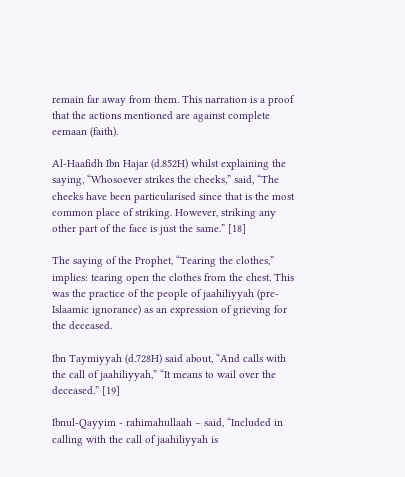remain far away from them. This narration is a proof that the actions mentioned are against complete eemaan (faith).

Al-Haafidh Ibn Hajar (d.852H) whilst explaining the saying, “Whosoever strikes the cheeks,” said, “The cheeks have been particularised since that is the most common place of striking. However, striking any other part of the face is just the same.” [18]

The saying of the Prophet, “Tearing the clothes,” implies: tearing open the clothes from the chest. This was the practice of the people of jaahiliyyah (pre-Islaamic ignorance) as an expression of grieving for the deceased.

Ibn Taymiyyah (d.728H) said about, “And calls with the call of jaahiliyyah,” “It means to wail over the deceased.” [19]

Ibnul-Qayyim - rahimahullaah – said, “Included in calling with the call of jaahiliyyah is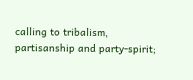calling to tribalism, partisanship and party-spirit;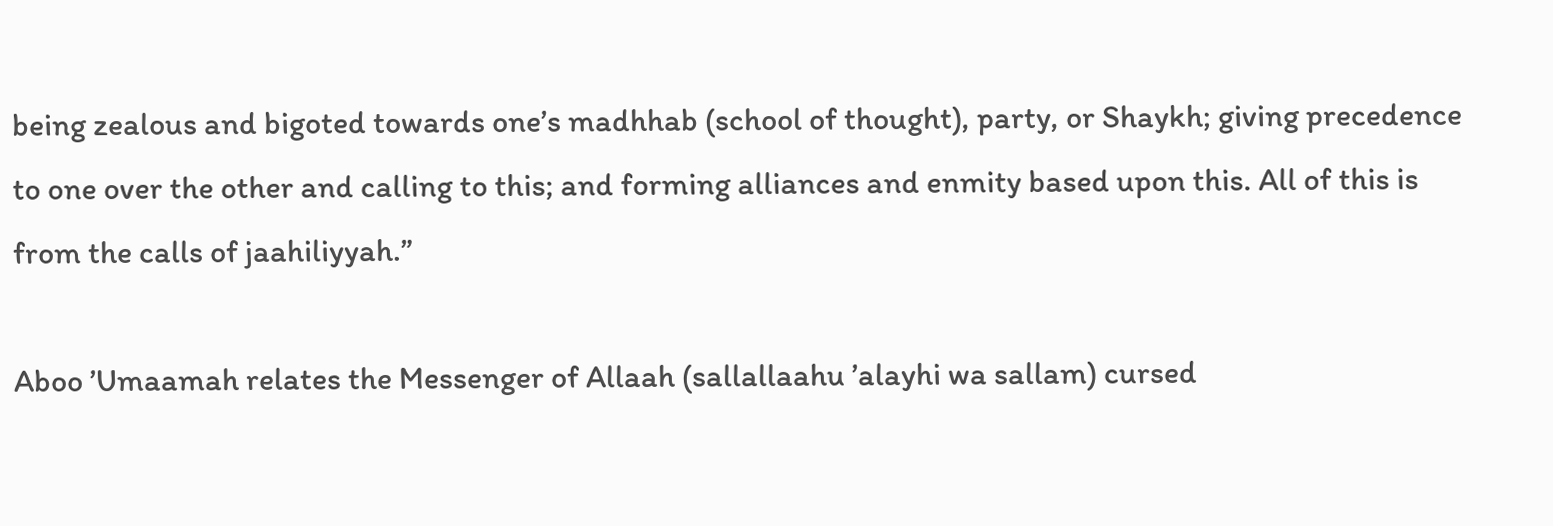being zealous and bigoted towards one’s madhhab (school of thought), party, or Shaykh; giving precedence to one over the other and calling to this; and forming alliances and enmity based upon this. All of this is from the calls of jaahiliyyah.”

Aboo ’Umaamah relates the Messenger of Allaah (sallallaahu ’alayhi wa sallam) cursed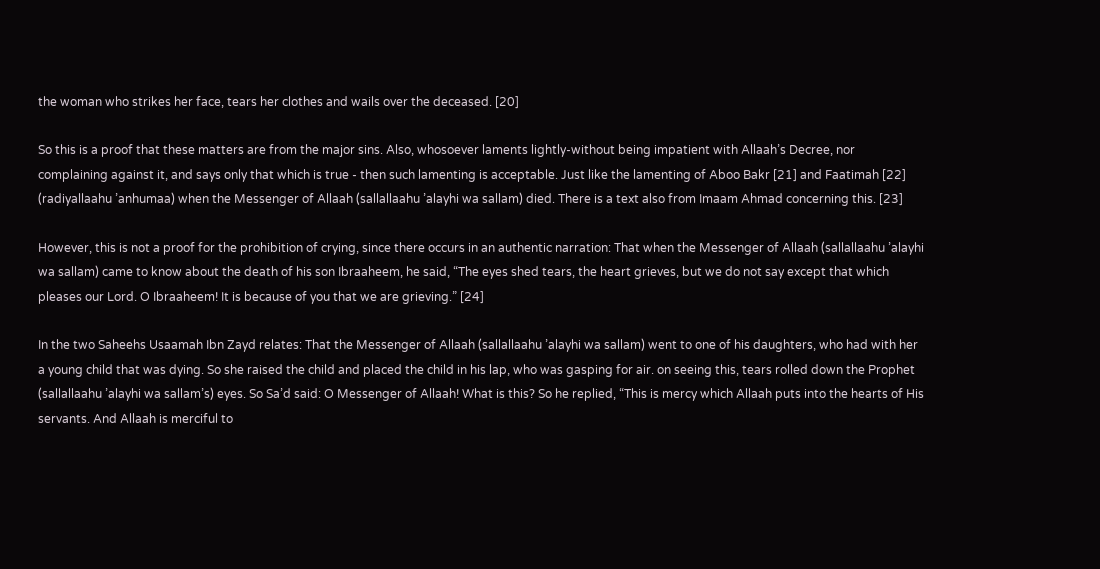the woman who strikes her face, tears her clothes and wails over the deceased. [20]

So this is a proof that these matters are from the major sins. Also, whosoever laments lightly-without being impatient with Allaah’s Decree, nor complaining against it, and says only that which is true - then such lamenting is acceptable. Just like the lamenting of Aboo Bakr [21] and Faatimah [22] (radiyallaahu ’anhumaa) when the Messenger of Allaah (sallallaahu ’alayhi wa sallam) died. There is a text also from Imaam Ahmad concerning this. [23]

However, this is not a proof for the prohibition of crying, since there occurs in an authentic narration: That when the Messenger of Allaah (sallallaahu ’alayhi wa sallam) came to know about the death of his son Ibraaheem, he said, “The eyes shed tears, the heart grieves, but we do not say except that which pleases our Lord. O Ibraaheem! It is because of you that we are grieving.” [24]

In the two Saheehs Usaamah Ibn Zayd relates: That the Messenger of Allaah (sallallaahu ’alayhi wa sallam) went to one of his daughters, who had with her a young child that was dying. So she raised the child and placed the child in his lap, who was gasping for air. on seeing this, tears rolled down the Prophet (sallallaahu ’alayhi wa sallam’s) eyes. So Sa’d said: O Messenger of Allaah! What is this? So he replied, “This is mercy which Allaah puts into the hearts of His servants. And Allaah is merciful to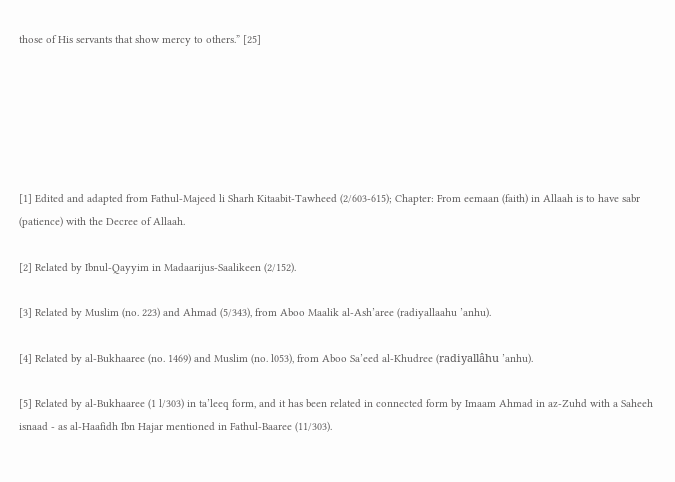those of His servants that show mercy to others.” [25]






[1] Edited and adapted from Fathul-Majeed li Sharh Kitaabit-Tawheed (2/603-615); Chapter: From eemaan (faith) in Allaah is to have sabr (patience) with the Decree of Allaah.

[2] Related by Ibnul-Qayyim in Madaarijus-Saalikeen (2/152).

[3] Related by Muslim (no. 223) and Ahmad (5/343), from Aboo Maalik al-Ash’aree (radiyallaahu ’anhu).

[4] Related by al-Bukhaaree (no. 1469) and Muslim (no. l053), from Aboo Sa’eed al-Khudree (radiyallâhu ’anhu).

[5] Related by al-Bukhaaree (1 l/303) in ta’leeq form, and it has been related in connected form by Imaam Ahmad in az-Zuhd with a Saheeh isnaad - as al-Haafidh Ibn Hajar mentioned in Fathul-Baaree (11/303).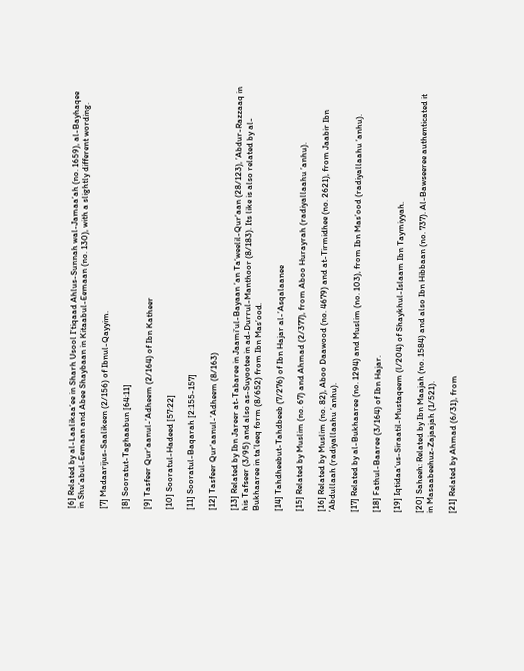[6] Related by al-Laalikaa‘ee in Sharh Usool I’tiqaad Ahlus-Sunnah wal-Jamaa’ah (no. 1659), al-Bayhaqee in Shu’abul-Eemaan and Abee Shaybaan in Kitaabul-Eemaan (no. 130), with a slightly different wording.

[7] Madaarijus-Saalikeen (2/156) of Ibnul-Qayyim.

[8] Sooratut-Taghaabun [64:11]

[9] Tasfeer Qur‘aanul-’Adheem (2/164) of Ibn Katheer

[10] Sooratul-Hadeed [57:22]

[11] Sooratul-Baqarah [2:155-157]

[12] Tasfeer Qur‘aanul-’Adheem (8/163)

[13] Related by Ibn Jareer at-Tabaree in Jaami’ul-Bayaan ’an Ta‘weelil-Qur‘aan (28/123), ’Abdur-Razzaaq in his Tafseer (3/95) and also as-Suyootee in ad-Durrul-Manthoor (8/183). Its like is also related by al-Bukhaaree in ta’leeq form (8/652) from Ibn Mas’ood.

[14] Tahdheebut-Tahdbeeb (7/276) of Ibn Hajar al-’Asqalaanee

[15] Related by Muslim (no. 67) and Ahmad (2/377), from Aboo Hurayrah (radiyallaahu ’anhu).

[16] Related by Muslim (no. 82), Aboo Daawood (no. 4679) and at-Tirmidhee (no. 2621), from Jaabir Ibn ’Abdullaah (radiyallaahu ’anhu).

[17] Related by al-Bukhaaree (no. 1294) and Muslim (no. 103), from Ibn Mas’ood (radiyallaahu ’anhu).

[18] Fathul-Baaree (3/164) of Ibn Hajar.

[19] Iqtidaa‘us-Siraatil-Mustaqeem (l/204) of Shaykhul-Islaam Ibn Taymiyyah.

[20] Saheeh: Related by Ibn Maajah (no. 1584) and also Ibn Hibbaan (no. 737). Al-Bawseeree authenticated it in Masaabeehuz-Zajaajah (1/521).

[21] Related by Ahmad (6/31), from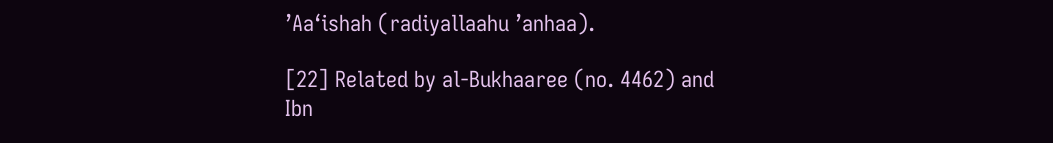’Aa‘ishah (radiyallaahu ’anhaa).

[22] Related by al-Bukhaaree (no. 4462) and Ibn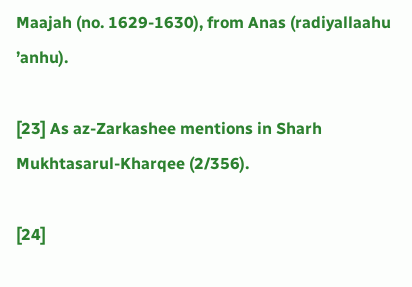Maajah (no. 1629-1630), from Anas (radiyallaahu ’anhu).

[23] As az-Zarkashee mentions in Sharh Mukhtasarul-Kharqee (2/356).

[24]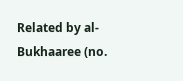Related by al-Bukhaaree (no.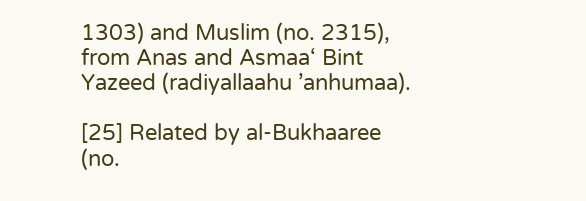1303) and Muslim (no. 2315), from Anas and Asmaa‘ Bint Yazeed (radiyallaahu ’anhumaa).

[25] Related by al-Bukhaaree (no.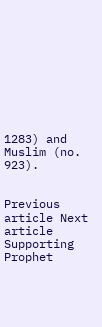1283) and Muslim (no. 923).


Previous article Next article
Supporting Prophet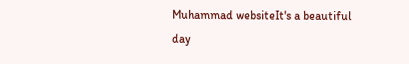Muhammad websiteIt's a beautiful day